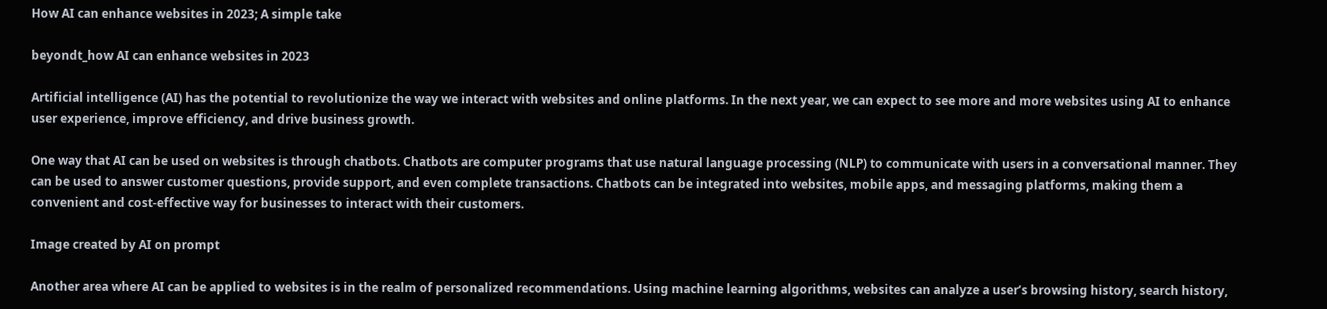How AI can enhance websites in 2023; A simple take

beyondt_how AI can enhance websites in 2023

Artificial intelligence (AI) has the potential to revolutionize the way we interact with websites and online platforms. In the next year, we can expect to see more and more websites using AI to enhance user experience, improve efficiency, and drive business growth.

One way that AI can be used on websites is through chatbots. Chatbots are computer programs that use natural language processing (NLP) to communicate with users in a conversational manner. They can be used to answer customer questions, provide support, and even complete transactions. Chatbots can be integrated into websites, mobile apps, and messaging platforms, making them a convenient and cost-effective way for businesses to interact with their customers.

Image created by AI on prompt

Another area where AI can be applied to websites is in the realm of personalized recommendations. Using machine learning algorithms, websites can analyze a user’s browsing history, search history,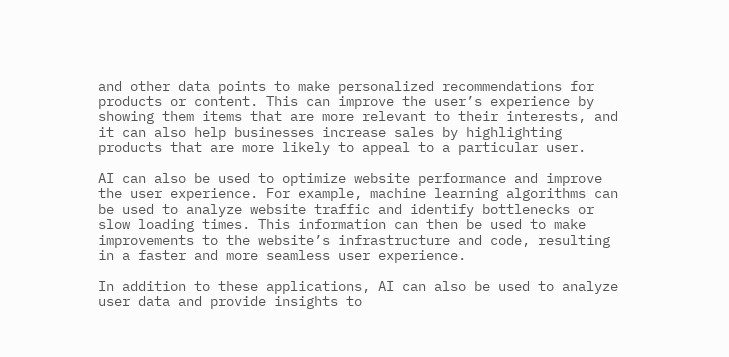and other data points to make personalized recommendations for products or content. This can improve the user’s experience by showing them items that are more relevant to their interests, and it can also help businesses increase sales by highlighting products that are more likely to appeal to a particular user.

AI can also be used to optimize website performance and improve the user experience. For example, machine learning algorithms can be used to analyze website traffic and identify bottlenecks or slow loading times. This information can then be used to make improvements to the website’s infrastructure and code, resulting in a faster and more seamless user experience.

In addition to these applications, AI can also be used to analyze user data and provide insights to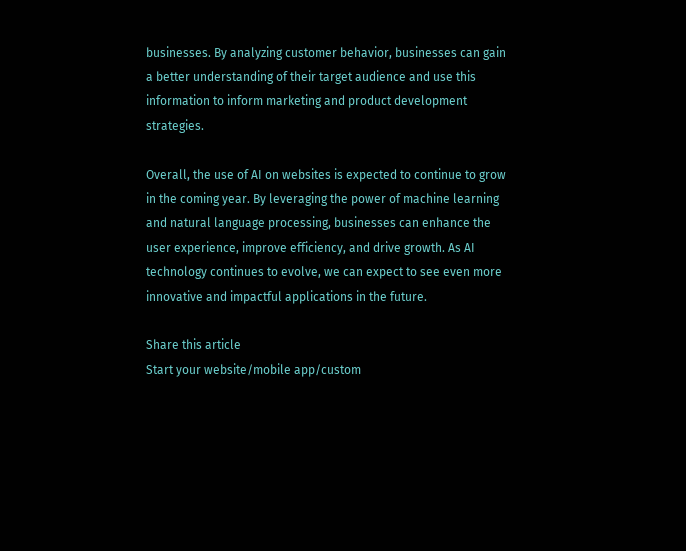businesses. By analyzing customer behavior, businesses can gain a better understanding of their target audience and use this information to inform marketing and product development strategies.

Overall, the use of AI on websites is expected to continue to grow in the coming year. By leveraging the power of machine learning and natural language processing, businesses can enhance the user experience, improve efficiency, and drive growth. As AI technology continues to evolve, we can expect to see even more innovative and impactful applications in the future.

Share this article
Start your website/mobile app/custom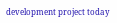development project today